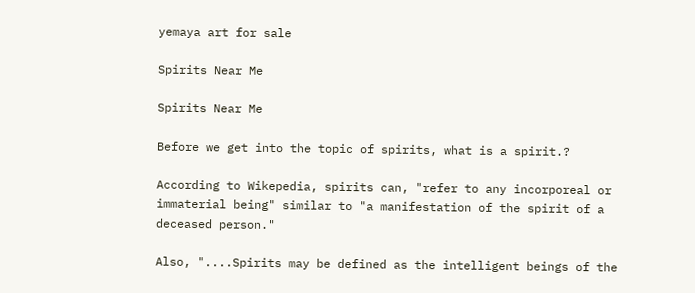yemaya art for sale

Spirits Near Me

Spirits Near Me

Before we get into the topic of spirits, what is a spirit.?

According to Wikepedia, spirits can, "refer to any incorporeal or immaterial being" similar to "a manifestation of the spirit of a deceased person."

Also, "....Spirits may be defined as the intelligent beings of the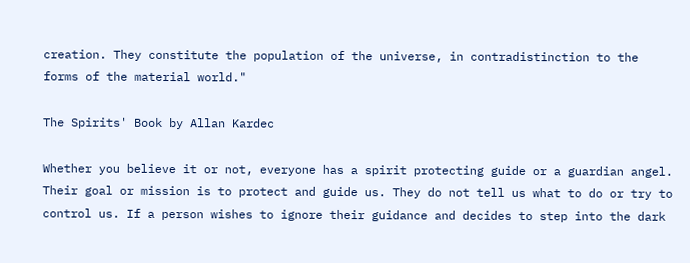creation. They constitute the population of the universe, in contradistinction to the forms of the material world."

The Spirits' Book by Allan Kardec

Whether you believe it or not, everyone has a spirit protecting guide or a guardian angel. Their goal or mission is to protect and guide us. They do not tell us what to do or try to control us. If a person wishes to ignore their guidance and decides to step into the dark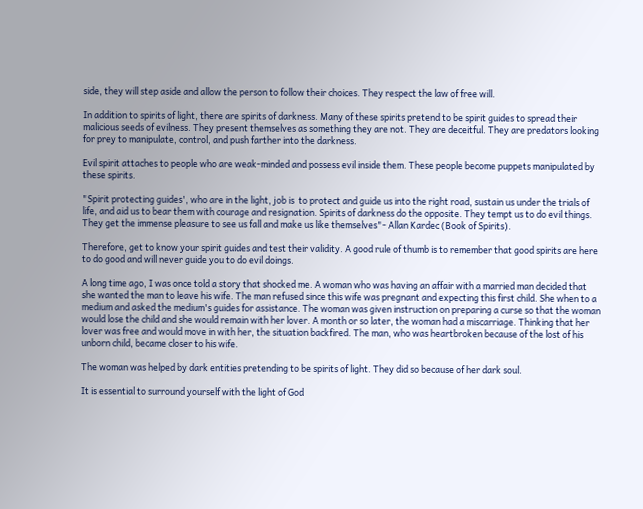side, they will step aside and allow the person to follow their choices. They respect the law of free will.

In addition to spirits of light, there are spirits of darkness. Many of these spirits pretend to be spirit guides to spread their malicious seeds of evilness. They present themselves as something they are not. They are deceitful. They are predators looking for prey to manipulate, control, and push farther into the darkness.

Evil spirit attaches to people who are weak-minded and possess evil inside them. These people become puppets manipulated by these spirits.

"Spirit protecting guides', who are in the light, job is  to protect and guide us into the right road, sustain us under the trials of life, and aid us to bear them with courage and resignation. Spirits of darkness do the opposite. They tempt us to do evil things. They get the immense pleasure to see us fall and make us like themselves"- Allan Kardec (Book of Spirits).

Therefore, get to know your spirit guides and test their validity. A good rule of thumb is to remember that good spirits are here to do good and will never guide you to do evil doings.

A long time ago, I was once told a story that shocked me. A woman who was having an affair with a married man decided that she wanted the man to leave his wife. The man refused since this wife was pregnant and expecting this first child. She when to a medium and asked the medium's guides for assistance. The woman was given instruction on preparing a curse so that the woman would lose the child and she would remain with her lover. A month or so later, the woman had a miscarriage. Thinking that her lover was free and would move in with her, the situation backfired. The man, who was heartbroken because of the lost of his unborn child, became closer to his wife.

The woman was helped by dark entities pretending to be spirits of light. They did so because of her dark soul.

It is essential to surround yourself with the light of God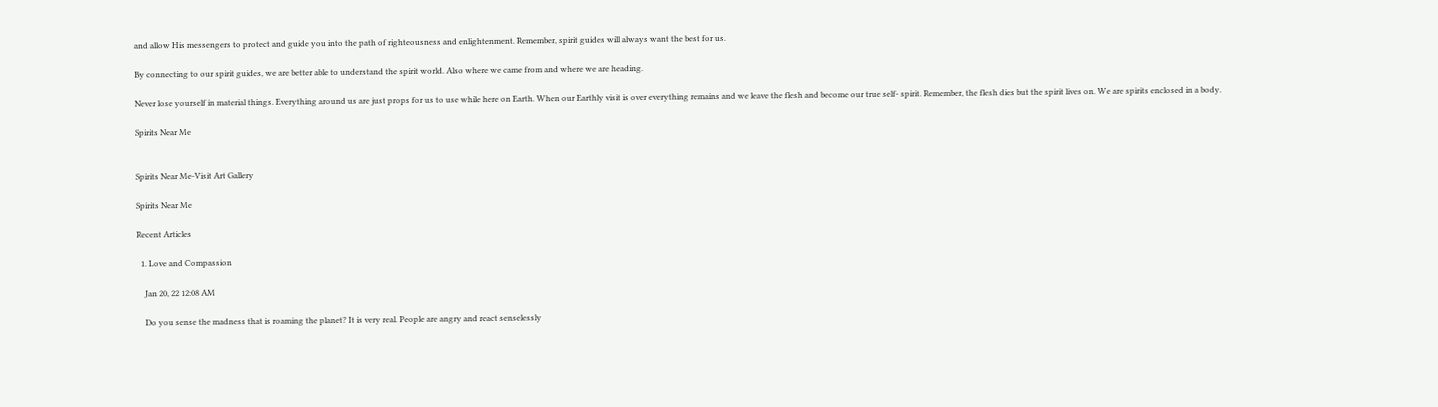and allow His messengers to protect and guide you into the path of righteousness and enlightenment. Remember, spirit guides will always want the best for us.

By connecting to our spirit guides, we are better able to understand the spirit world. Also where we came from and where we are heading.

Never lose yourself in material things. Everything around us are just props for us to use while here on Earth. When our Earthly visit is over everything remains and we leave the flesh and become our true self- spirit. Remember, the flesh dies but the spirit lives on. We are spirits enclosed in a body.

Spirits Near Me


Spirits Near Me-Visit Art Gallery

Spirits Near Me

Recent Articles

  1. Love and Compassion

    Jan 20, 22 12:08 AM

    Do you sense the madness that is roaming the planet? It is very real. People are angry and react senselessly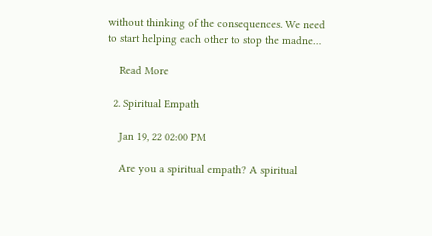without thinking of the consequences. We need to start helping each other to stop the madne…

    Read More

  2. Spiritual Empath

    Jan 19, 22 02:00 PM

    Are you a spiritual empath? A spiritual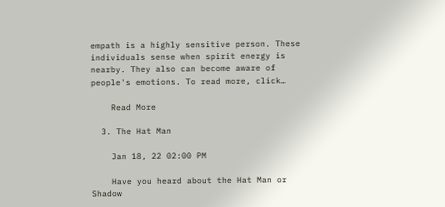empath is a highly sensitive person. These individuals sense when spirit energy is nearby. They also can become aware of people's emotions. To read more, click…

    Read More

  3. The Hat Man

    Jan 18, 22 02:00 PM

    Have you heard about the Hat Man or Shadow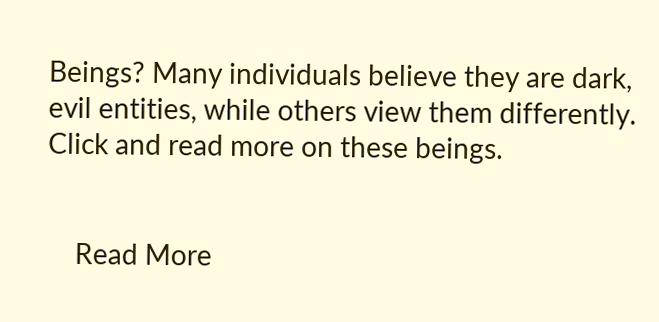Beings? Many individuals believe they are dark, evil entities, while others view them differently. Click and read more on these beings.


    Read More